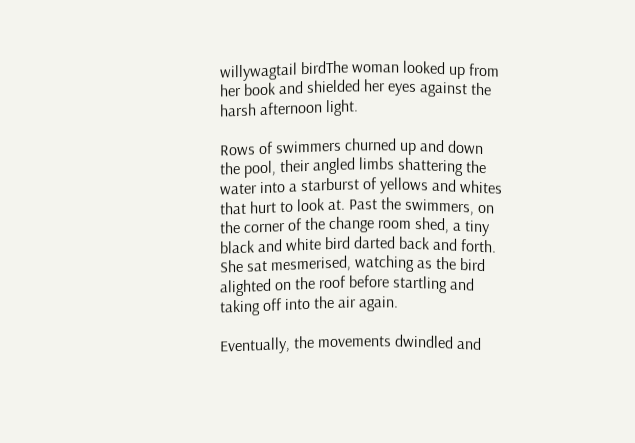willywagtail birdThe woman looked up from her book and shielded her eyes against the harsh afternoon light.

Rows of swimmers churned up and down the pool, their angled limbs shattering the water into a starburst of yellows and whites that hurt to look at. Past the swimmers, on the corner of the change room shed, a tiny black and white bird darted back and forth. She sat mesmerised, watching as the bird alighted on the roof before startling and taking off into the air again.

Eventually, the movements dwindled and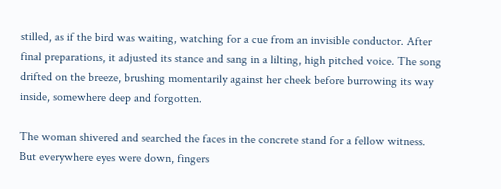stilled, as if the bird was waiting, watching for a cue from an invisible conductor. After final preparations, it adjusted its stance and sang in a lilting, high pitched voice. The song drifted on the breeze, brushing momentarily against her cheek before burrowing its way inside, somewhere deep and forgotten.

The woman shivered and searched the faces in the concrete stand for a fellow witness. But everywhere eyes were down, fingers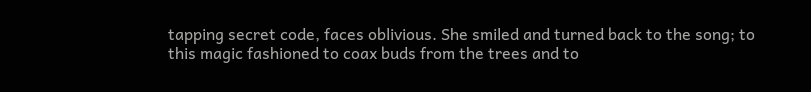tapping secret code, faces oblivious. She smiled and turned back to the song; to this magic fashioned to coax buds from the trees and to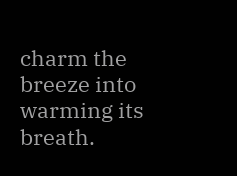charm the breeze into warming its breath.